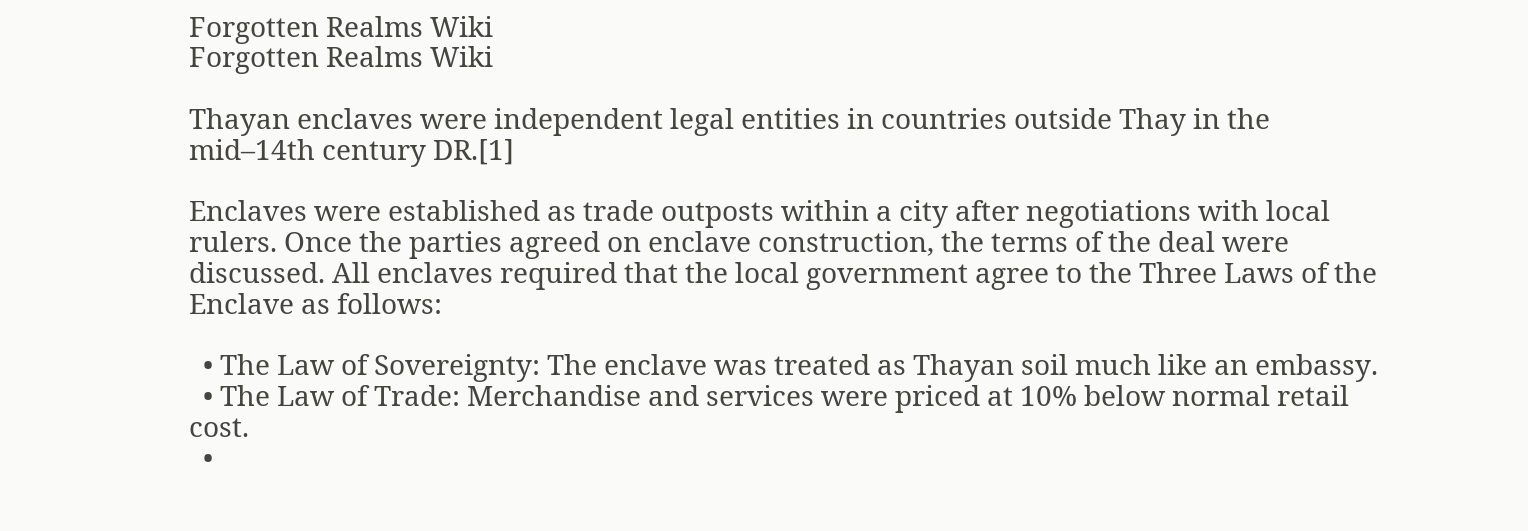Forgotten Realms Wiki
Forgotten Realms Wiki

Thayan enclaves were independent legal entities in countries outside Thay in the mid–14th century DR.[1]

Enclaves were established as trade outposts within a city after negotiations with local rulers. Once the parties agreed on enclave construction, the terms of the deal were discussed. All enclaves required that the local government agree to the Three Laws of the Enclave as follows:

  • The Law of Sovereignty: The enclave was treated as Thayan soil much like an embassy.
  • The Law of Trade: Merchandise and services were priced at 10% below normal retail cost.
  •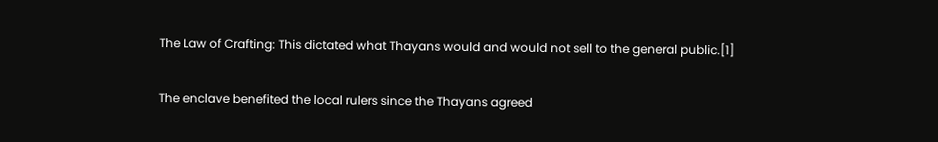The Law of Crafting: This dictated what Thayans would and would not sell to the general public.[1]

The enclave benefited the local rulers since the Thayans agreed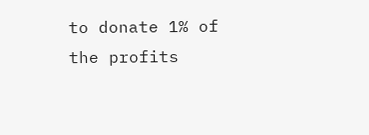to donate 1% of the profits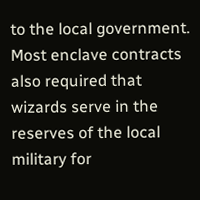to the local government. Most enclave contracts also required that wizards serve in the reserves of the local military for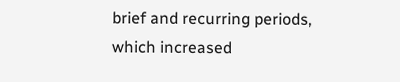brief and recurring periods, which increased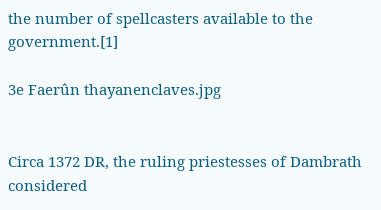the number of spellcasters available to the government.[1]

3e Faerûn thayanenclaves.jpg


Circa 1372 DR, the ruling priestesses of Dambrath considered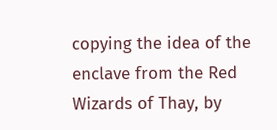copying the idea of the enclave from the Red Wizards of Thay, by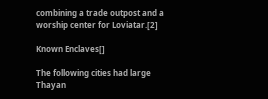combining a trade outpost and a worship center for Loviatar.[2]

Known Enclaves[]

The following cities had large Thayan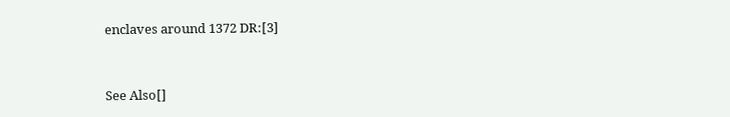enclaves around 1372 DR:[3]


See Also[]